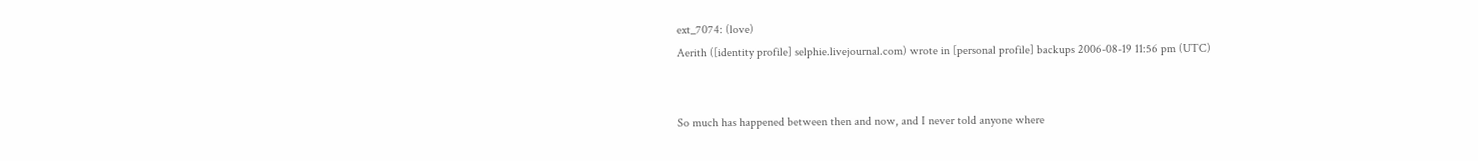ext_7074: (love)
Aerith ([identity profile] selphie.livejournal.com) wrote in [personal profile] backups 2006-08-19 11:56 pm (UTC)


So much has happened between then and now, and I never told anyone where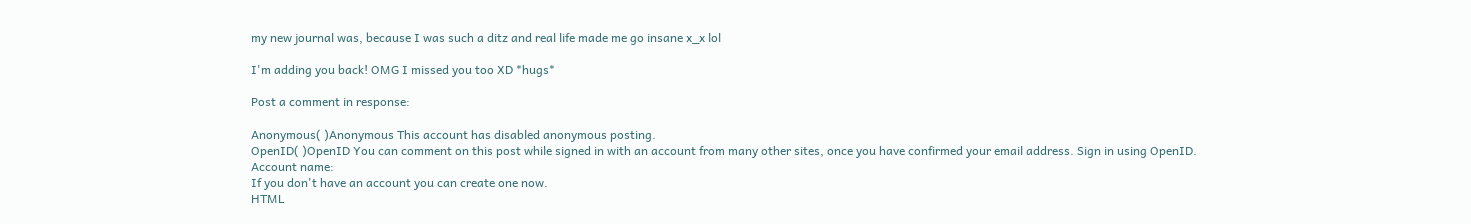my new journal was, because I was such a ditz and real life made me go insane x_x lol

I'm adding you back! OMG I missed you too XD *hugs*

Post a comment in response:

Anonymous( )Anonymous This account has disabled anonymous posting.
OpenID( )OpenID You can comment on this post while signed in with an account from many other sites, once you have confirmed your email address. Sign in using OpenID.
Account name:
If you don't have an account you can create one now.
HTML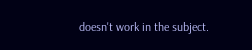doesn't work in the subject.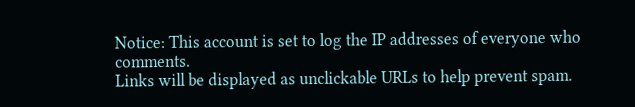Notice: This account is set to log the IP addresses of everyone who comments.
Links will be displayed as unclickable URLs to help prevent spam.